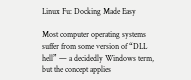Linux Fu: Docking Made Easy

Most computer operating systems suffer from some version of “DLL hell” — a decidedly Windows term, but the concept applies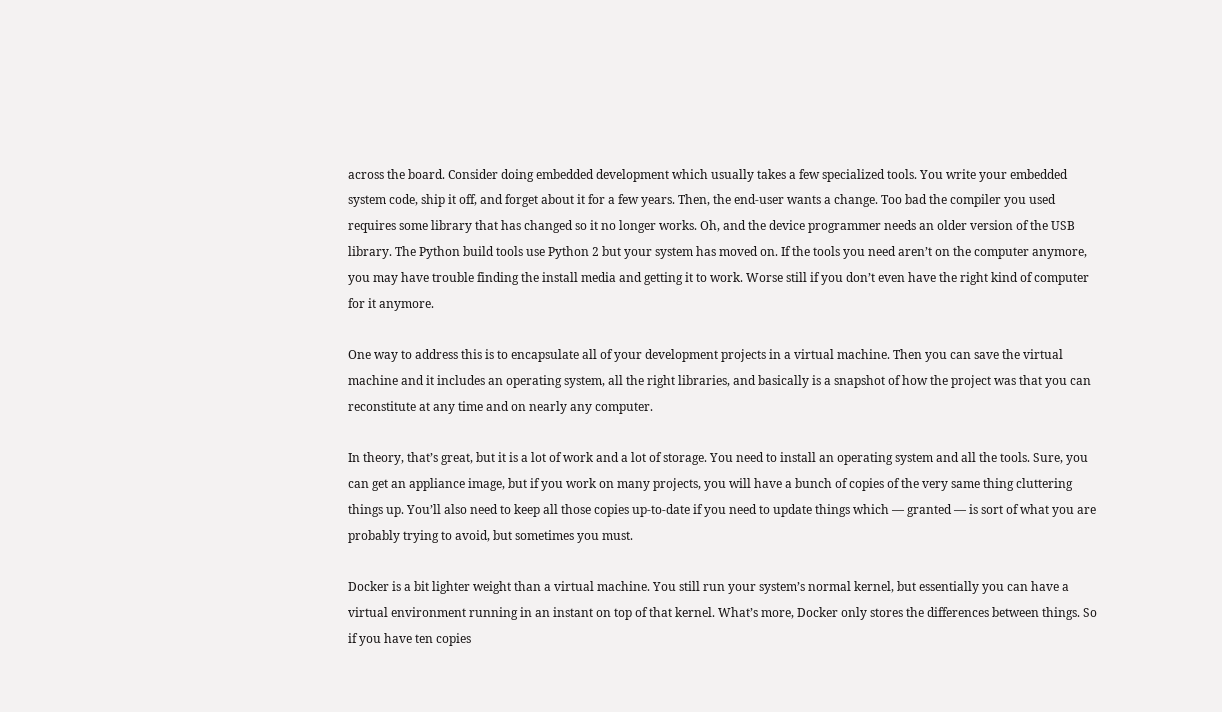across the board. Consider doing embedded development which usually takes a few specialized tools. You write your embedded system code, ship it off, and forget about it for a few years. Then, the end-user wants a change. Too bad the compiler you used requires some library that has changed so it no longer works. Oh, and the device programmer needs an older version of the USB library. The Python build tools use Python 2 but your system has moved on. If the tools you need aren’t on the computer anymore, you may have trouble finding the install media and getting it to work. Worse still if you don’t even have the right kind of computer for it anymore.

One way to address this is to encapsulate all of your development projects in a virtual machine. Then you can save the virtual machine and it includes an operating system, all the right libraries, and basically is a snapshot of how the project was that you can reconstitute at any time and on nearly any computer.

In theory, that’s great, but it is a lot of work and a lot of storage. You need to install an operating system and all the tools. Sure, you can get an appliance image, but if you work on many projects, you will have a bunch of copies of the very same thing cluttering things up. You’ll also need to keep all those copies up-to-date if you need to update things which — granted — is sort of what you are probably trying to avoid, but sometimes you must.

Docker is a bit lighter weight than a virtual machine. You still run your system’s normal kernel, but essentially you can have a virtual environment running in an instant on top of that kernel. What’s more, Docker only stores the differences between things. So if you have ten copies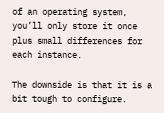of an operating system, you’ll only store it once plus small differences for each instance.

The downside is that it is a bit tough to configure.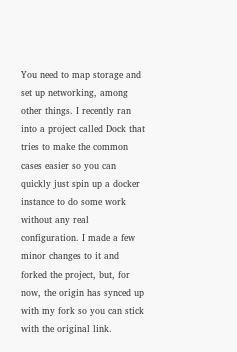You need to map storage and set up networking, among other things. I recently ran into a project called Dock that tries to make the common cases easier so you can quickly just spin up a docker instance to do some work without any real configuration. I made a few minor changes to it and forked the project, but, for now, the origin has synced up with my fork so you can stick with the original link.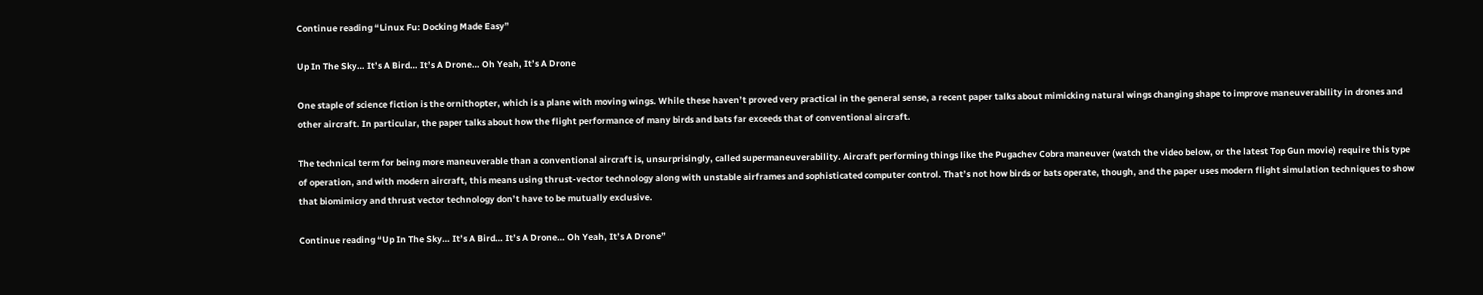Continue reading “Linux Fu: Docking Made Easy”

Up In The Sky… It’s A Bird… It’s A Drone… Oh Yeah, It’s A Drone

One staple of science fiction is the ornithopter, which is a plane with moving wings. While these haven’t proved very practical in the general sense, a recent paper talks about mimicking natural wings changing shape to improve maneuverability in drones and other aircraft. In particular, the paper talks about how the flight performance of many birds and bats far exceeds that of conventional aircraft.

The technical term for being more maneuverable than a conventional aircraft is, unsurprisingly, called supermaneuverability. Aircraft performing things like the Pugachev Cobra maneuver (watch the video below, or the latest Top Gun movie) require this type of operation, and with modern aircraft, this means using thrust-vector technology along with unstable airframes and sophisticated computer control. That’s not how birds or bats operate, though, and the paper uses modern flight simulation techniques to show that biomimicry and thrust vector technology don’t have to be mutually exclusive.

Continue reading “Up In The Sky… It’s A Bird… It’s A Drone… Oh Yeah, It’s A Drone”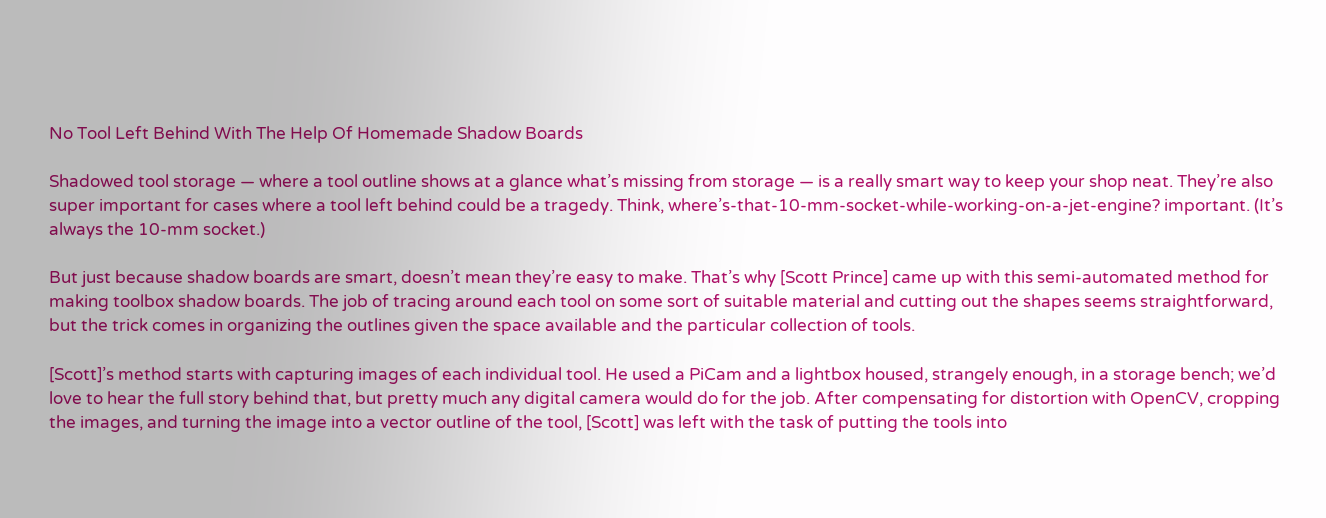No Tool Left Behind With The Help Of Homemade Shadow Boards

Shadowed tool storage — where a tool outline shows at a glance what’s missing from storage — is a really smart way to keep your shop neat. They’re also super important for cases where a tool left behind could be a tragedy. Think, where’s-that-10-mm-socket-while-working-on-a-jet-engine? important. (It’s always the 10-mm socket.)

But just because shadow boards are smart, doesn’t mean they’re easy to make. That’s why [Scott Prince] came up with this semi-automated method for making toolbox shadow boards. The job of tracing around each tool on some sort of suitable material and cutting out the shapes seems straightforward, but the trick comes in organizing the outlines given the space available and the particular collection of tools.

[Scott]’s method starts with capturing images of each individual tool. He used a PiCam and a lightbox housed, strangely enough, in a storage bench; we’d love to hear the full story behind that, but pretty much any digital camera would do for the job. After compensating for distortion with OpenCV, cropping the images, and turning the image into a vector outline of the tool, [Scott] was left with the task of putting the tools into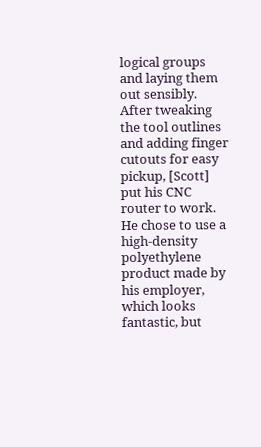logical groups and laying them out sensibly. After tweaking the tool outlines and adding finger cutouts for easy pickup, [Scott] put his CNC router to work. He chose to use a high-density polyethylene product made by his employer, which looks fantastic, but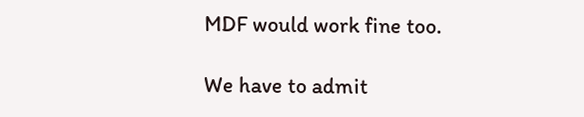MDF would work fine too.

We have to admit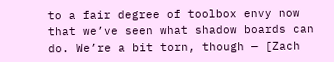to a fair degree of toolbox envy now that we’ve seen what shadow boards can do. We’re a bit torn, though — [Zach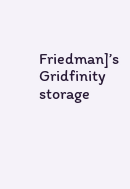Friedman]’s Gridfinity storage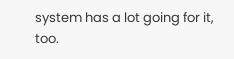system has a lot going for it, too.